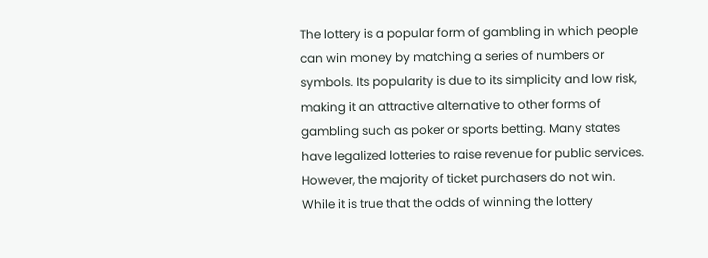The lottery is a popular form of gambling in which people can win money by matching a series of numbers or symbols. Its popularity is due to its simplicity and low risk, making it an attractive alternative to other forms of gambling such as poker or sports betting. Many states have legalized lotteries to raise revenue for public services. However, the majority of ticket purchasers do not win. While it is true that the odds of winning the lottery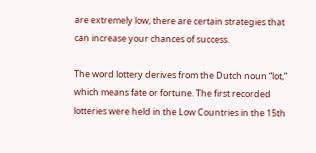are extremely low, there are certain strategies that can increase your chances of success.

The word lottery derives from the Dutch noun “lot,” which means fate or fortune. The first recorded lotteries were held in the Low Countries in the 15th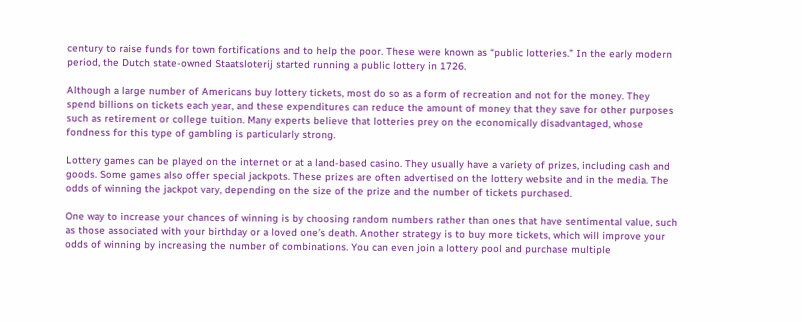century to raise funds for town fortifications and to help the poor. These were known as “public lotteries.” In the early modern period, the Dutch state-owned Staatsloterij started running a public lottery in 1726.

Although a large number of Americans buy lottery tickets, most do so as a form of recreation and not for the money. They spend billions on tickets each year, and these expenditures can reduce the amount of money that they save for other purposes such as retirement or college tuition. Many experts believe that lotteries prey on the economically disadvantaged, whose fondness for this type of gambling is particularly strong.

Lottery games can be played on the internet or at a land-based casino. They usually have a variety of prizes, including cash and goods. Some games also offer special jackpots. These prizes are often advertised on the lottery website and in the media. The odds of winning the jackpot vary, depending on the size of the prize and the number of tickets purchased.

One way to increase your chances of winning is by choosing random numbers rather than ones that have sentimental value, such as those associated with your birthday or a loved one’s death. Another strategy is to buy more tickets, which will improve your odds of winning by increasing the number of combinations. You can even join a lottery pool and purchase multiple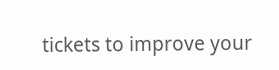tickets to improve your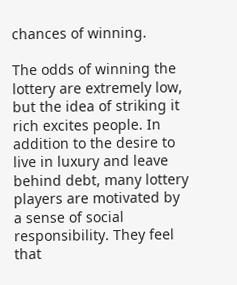chances of winning.

The odds of winning the lottery are extremely low, but the idea of striking it rich excites people. In addition to the desire to live in luxury and leave behind debt, many lottery players are motivated by a sense of social responsibility. They feel that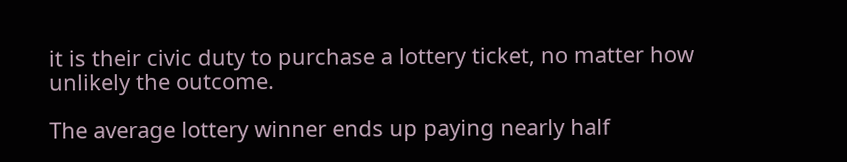it is their civic duty to purchase a lottery ticket, no matter how unlikely the outcome.

The average lottery winner ends up paying nearly half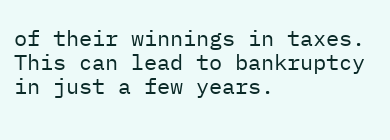of their winnings in taxes. This can lead to bankruptcy in just a few years.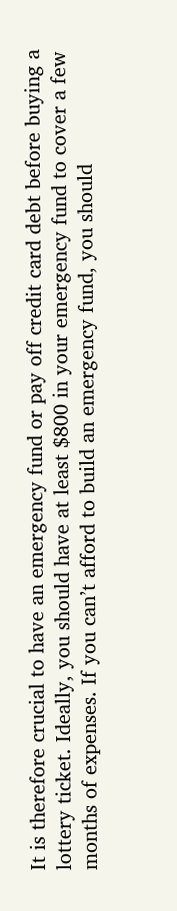It is therefore crucial to have an emergency fund or pay off credit card debt before buying a lottery ticket. Ideally, you should have at least $800 in your emergency fund to cover a few months of expenses. If you can’t afford to build an emergency fund, you should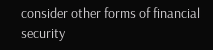consider other forms of financial security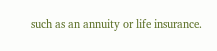such as an annuity or life insurance.